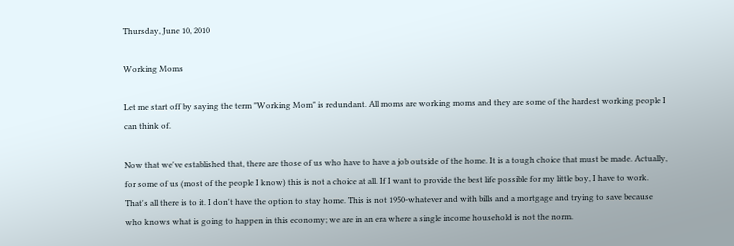Thursday, June 10, 2010

Working Moms

Let me start off by saying the term "Working Mom" is redundant. All moms are working moms and they are some of the hardest working people I can think of.

Now that we've established that, there are those of us who have to have a job outside of the home. It is a tough choice that must be made. Actually, for some of us (most of the people I know) this is not a choice at all. If I want to provide the best life possible for my little boy, I have to work. That's all there is to it. I don't have the option to stay home. This is not 1950-whatever and with bills and a mortgage and trying to save because who knows what is going to happen in this economy; we are in an era where a single income household is not the norm.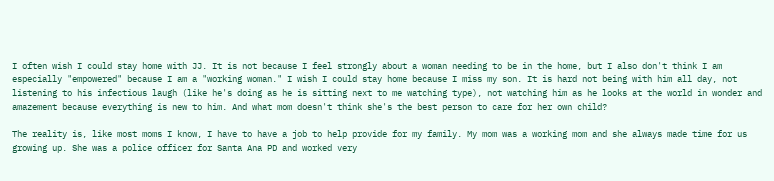I often wish I could stay home with JJ. It is not because I feel strongly about a woman needing to be in the home, but I also don't think I am especially "empowered" because I am a "working woman." I wish I could stay home because I miss my son. It is hard not being with him all day, not listening to his infectious laugh (like he's doing as he is sitting next to me watching type), not watching him as he looks at the world in wonder and amazement because everything is new to him. And what mom doesn't think she's the best person to care for her own child?

The reality is, like most moms I know, I have to have a job to help provide for my family. My mom was a working mom and she always made time for us growing up. She was a police officer for Santa Ana PD and worked very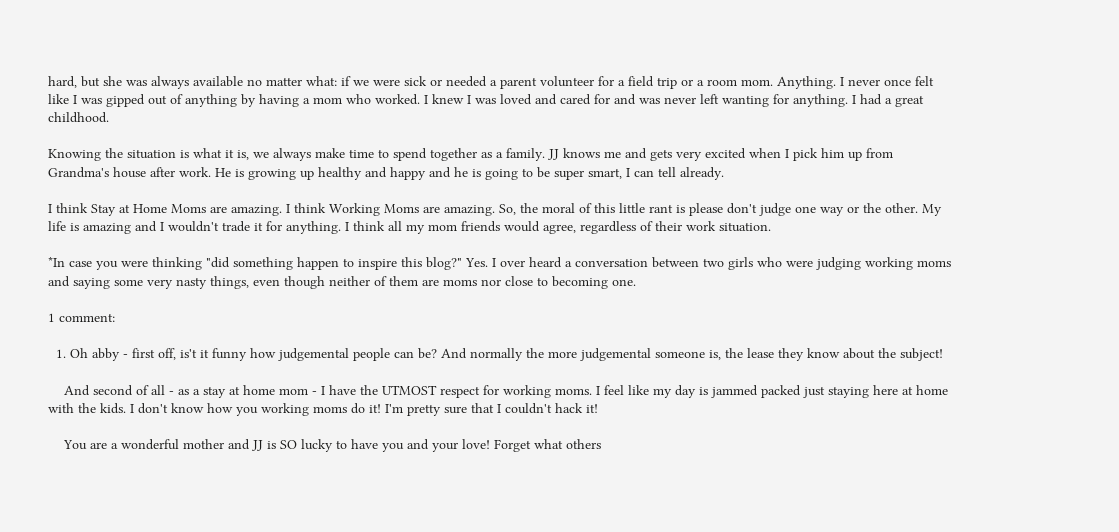hard, but she was always available no matter what: if we were sick or needed a parent volunteer for a field trip or a room mom. Anything. I never once felt like I was gipped out of anything by having a mom who worked. I knew I was loved and cared for and was never left wanting for anything. I had a great childhood.

Knowing the situation is what it is, we always make time to spend together as a family. JJ knows me and gets very excited when I pick him up from Grandma's house after work. He is growing up healthy and happy and he is going to be super smart, I can tell already.

I think Stay at Home Moms are amazing. I think Working Moms are amazing. So, the moral of this little rant is please don't judge one way or the other. My life is amazing and I wouldn't trade it for anything. I think all my mom friends would agree, regardless of their work situation.

*In case you were thinking "did something happen to inspire this blog?" Yes. I over heard a conversation between two girls who were judging working moms and saying some very nasty things, even though neither of them are moms nor close to becoming one.

1 comment:

  1. Oh abby - first off, is't it funny how judgemental people can be? And normally the more judgemental someone is, the lease they know about the subject!

    And second of all - as a stay at home mom - I have the UTMOST respect for working moms. I feel like my day is jammed packed just staying here at home with the kids. I don't know how you working moms do it! I'm pretty sure that I couldn't hack it!

    You are a wonderful mother and JJ is SO lucky to have you and your love! Forget what others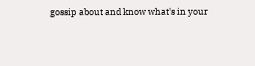gossip about and know what's in your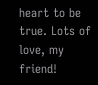heart to be true. Lots of love, my friend!